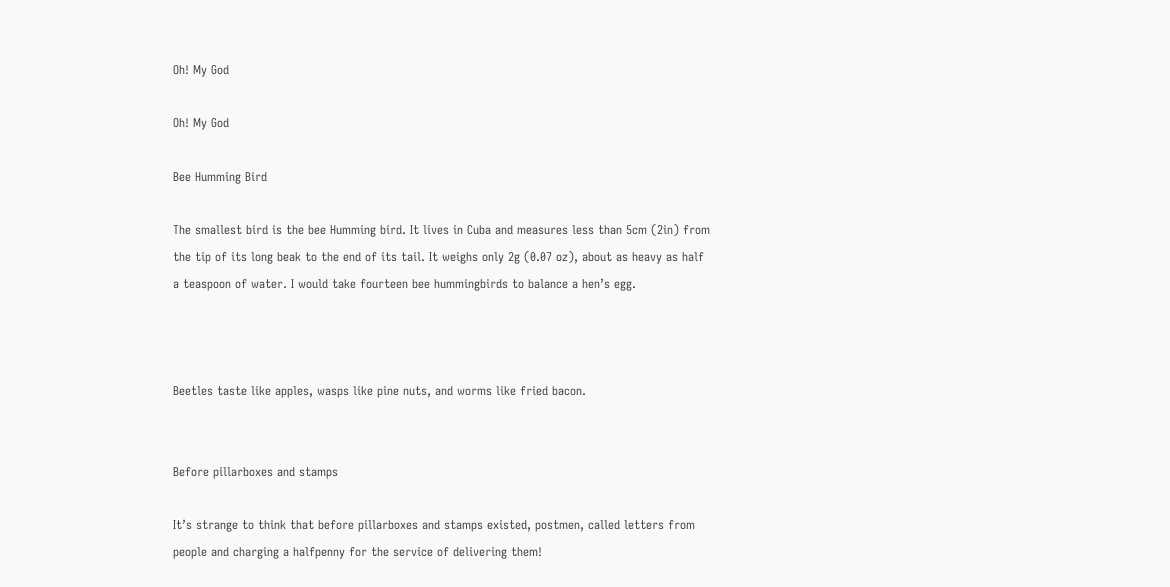Oh! My God

Oh! My God

Bee Humming Bird

The smallest bird is the bee Humming bird. It lives in Cuba and measures less than 5cm (2in) from the tip of its long beak to the end of its tail. It weighs only 2g (0.07 oz), about as heavy as half a teaspoon of water. I would take fourteen bee hummingbirds to balance a hen’s egg.



Beetles taste like apples, wasps like pine nuts, and worms like fried bacon.


Before pillarboxes and stamps

It’s strange to think that before pillarboxes and stamps existed, postmen, called letters from people and charging a halfpenny for the service of delivering them!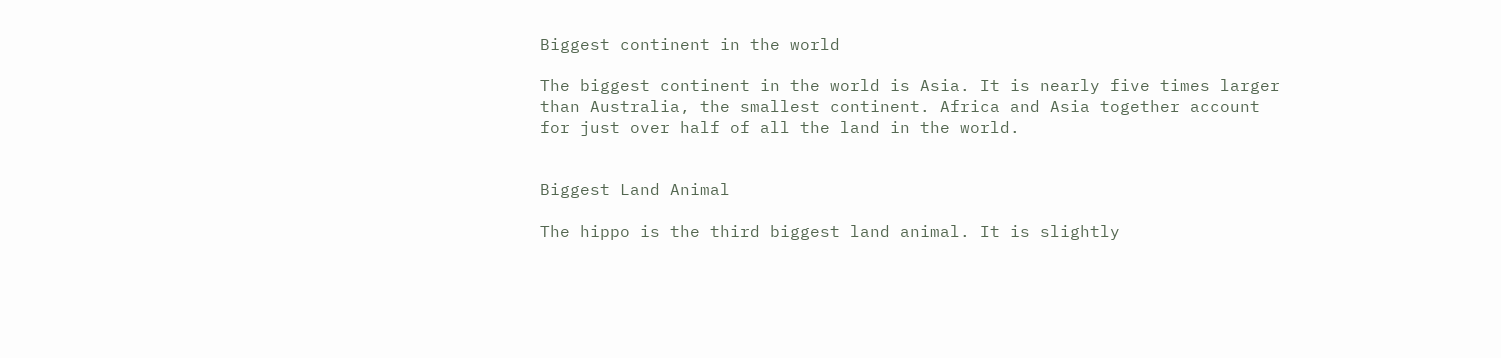Biggest continent in the world

The biggest continent in the world is Asia. It is nearly five times larger than Australia, the smallest continent. Africa and Asia together account for just over half of all the land in the world.


Biggest Land Animal

The hippo is the third biggest land animal. It is slightly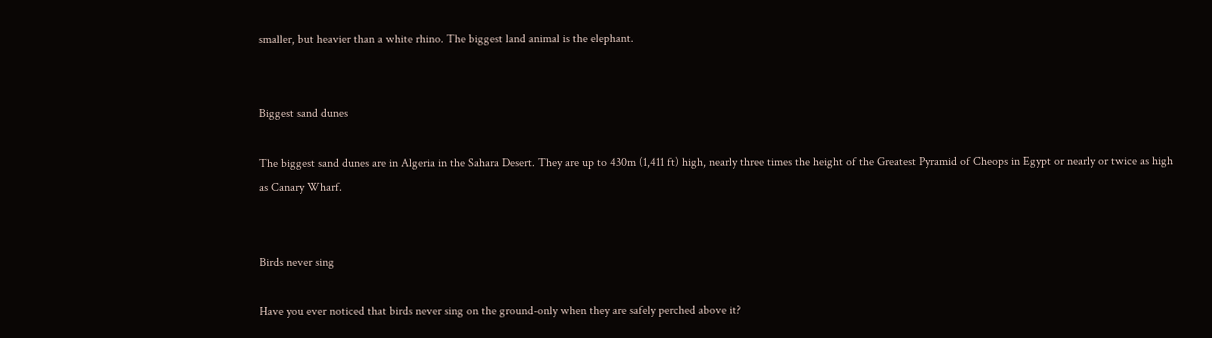smaller, but heavier than a white rhino. The biggest land animal is the elephant.


Biggest sand dunes

The biggest sand dunes are in Algeria in the Sahara Desert. They are up to 430m (1,411 ft) high, nearly three times the height of the Greatest Pyramid of Cheops in Egypt or nearly or twice as high as Canary Wharf.


Birds never sing

Have you ever noticed that birds never sing on the ground-only when they are safely perched above it?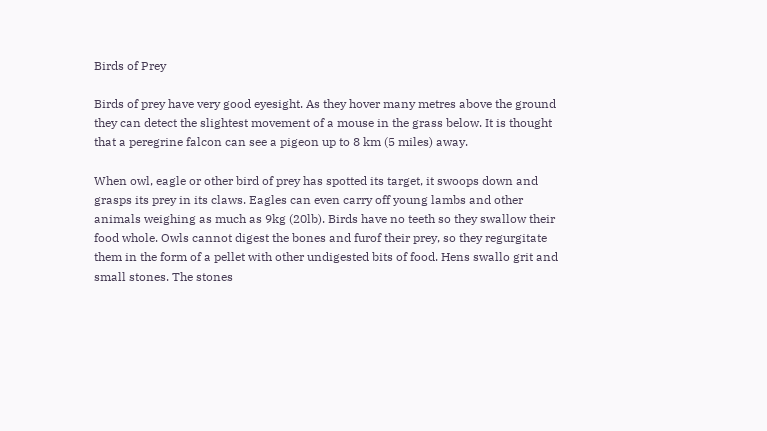Birds of Prey

Birds of prey have very good eyesight. As they hover many metres above the ground they can detect the slightest movement of a mouse in the grass below. It is thought that a peregrine falcon can see a pigeon up to 8 km (5 miles) away.

When owl, eagle or other bird of prey has spotted its target, it swoops down and grasps its prey in its claws. Eagles can even carry off young lambs and other animals weighing as much as 9kg (20lb). Birds have no teeth so they swallow their food whole. Owls cannot digest the bones and furof their prey, so they regurgitate them in the form of a pellet with other undigested bits of food. Hens swallo grit and small stones. The stones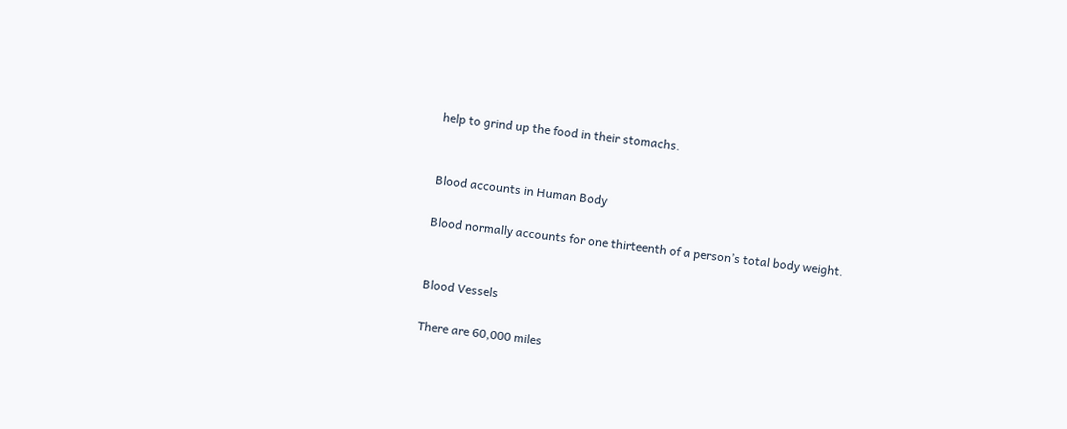help to grind up the food in their stomachs.


Blood accounts in Human Body

Blood normally accounts for one thirteenth of a person’s total body weight.


Blood Vessels

There are 60,000 miles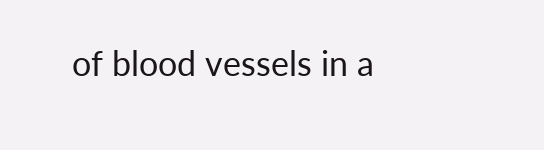of blood vessels in a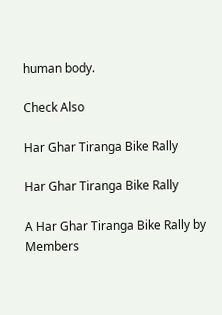human body.

Check Also

Har Ghar Tiranga Bike Rally

Har Ghar Tiranga Bike Rally

A Har Ghar Tiranga Bike Rally by Members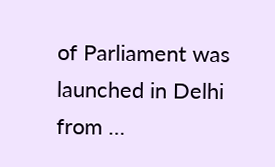of Parliament was launched in Delhi from …